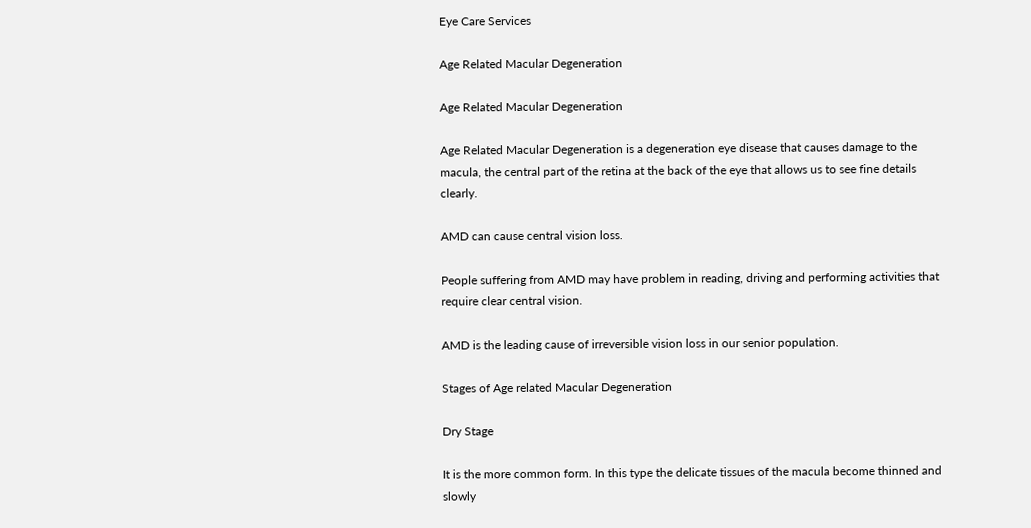Eye Care Services

Age Related Macular Degeneration

Age Related Macular Degeneration

Age Related Macular Degeneration is a degeneration eye disease that causes damage to the macula, the central part of the retina at the back of the eye that allows us to see fine details clearly.

AMD can cause central vision loss.

People suffering from AMD may have problem in reading, driving and performing activities that require clear central vision.

AMD is the leading cause of irreversible vision loss in our senior population.

Stages of Age related Macular Degeneration

Dry Stage

It is the more common form. In this type the delicate tissues of the macula become thinned and slowly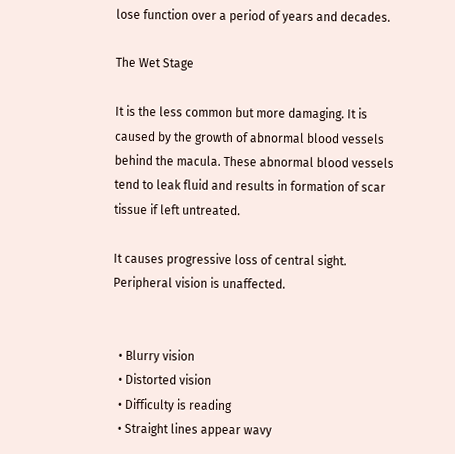lose function over a period of years and decades.

The Wet Stage

It is the less common but more damaging. It is caused by the growth of abnormal blood vessels behind the macula. These abnormal blood vessels tend to leak fluid and results in formation of scar tissue if left untreated.

It causes progressive loss of central sight. Peripheral vision is unaffected.


  • Blurry vision
  • Distorted vision
  • Difficulty is reading
  • Straight lines appear wavy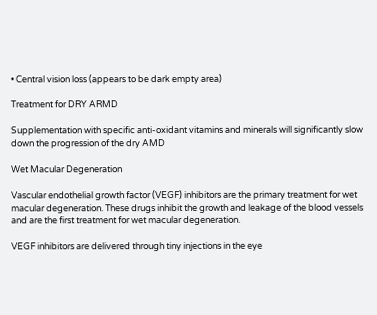• Central vision loss (appears to be dark empty area)

Treatment for DRY ARMD

Supplementation with specific anti-oxidant vitamins and minerals will significantly slow down the progression of the dry AMD

Wet Macular Degeneration

Vascular endothelial growth factor (VEGF) inhibitors are the primary treatment for wet macular degeneration. These drugs inhibit the growth and leakage of the blood vessels and are the first treatment for wet macular degeneration.

VEGF inhibitors are delivered through tiny injections in the eye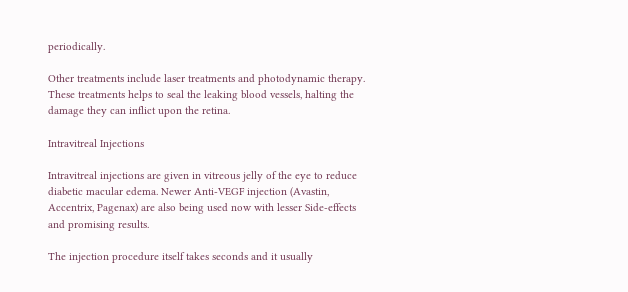periodically.

Other treatments include laser treatments and photodynamic therapy. These treatments helps to seal the leaking blood vessels, halting the damage they can inflict upon the retina.

Intravitreal Injections

Intravitreal injections are given in vitreous jelly of the eye to reduce diabetic macular edema. Newer Anti-VEGF injection (Avastin, Accentrix, Pagenax) are also being used now with lesser Side-effects and promising results.

The injection procedure itself takes seconds and it usually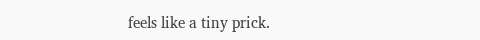feels like a tiny prick.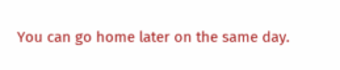You can go home later on the same day.